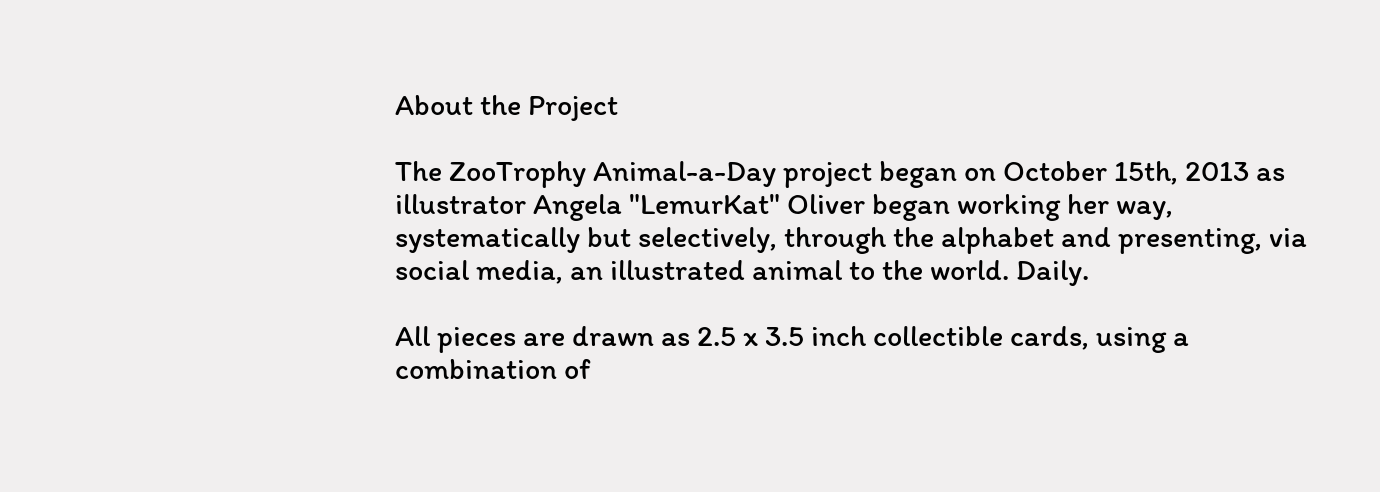About the Project

The ZooTrophy Animal-a-Day project began on October 15th, 2013 as illustrator Angela "LemurKat" Oliver began working her way, systematically but selectively, through the alphabet and presenting, via social media, an illustrated animal to the world. Daily.

All pieces are drawn as 2.5 x 3.5 inch collectible cards, using a combination of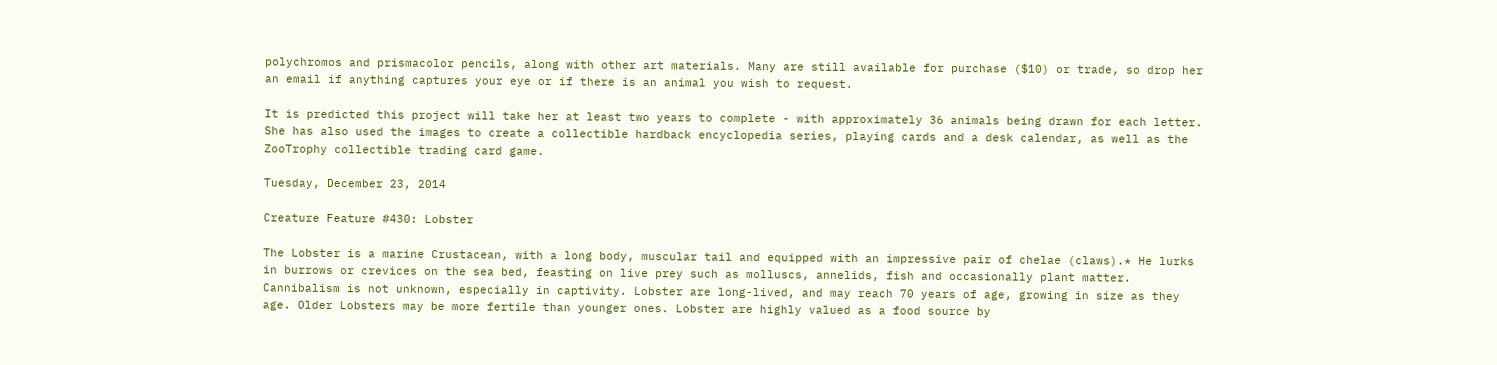polychromos and prismacolor pencils, along with other art materials. Many are still available for purchase ($10) or trade, so drop her an email if anything captures your eye or if there is an animal you wish to request.

It is predicted this project will take her at least two years to complete - with approximately 36 animals being drawn for each letter. She has also used the images to create a collectible hardback encyclopedia series, playing cards and a desk calendar, as well as the ZooTrophy collectible trading card game.

Tuesday, December 23, 2014

Creature Feature #430: Lobster

The Lobster is a marine Crustacean, with a long body, muscular tail and equipped with an impressive pair of chelae (claws).* He lurks in burrows or crevices on the sea bed, feasting on live prey such as molluscs, annelids, fish and occasionally plant matter. Cannibalism is not unknown, especially in captivity. Lobster are long-lived, and may reach 70 years of age, growing in size as they age. Older Lobsters may be more fertile than younger ones. Lobster are highly valued as a food source by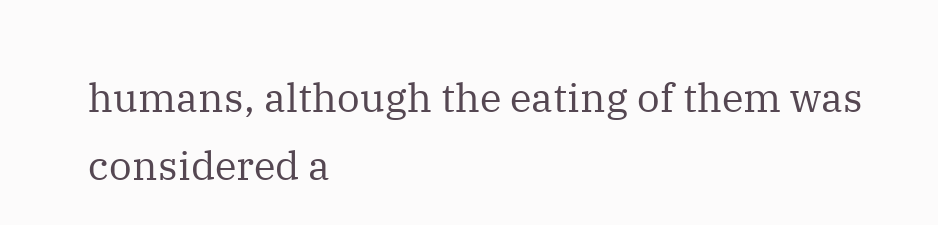humans, although the eating of them was considered a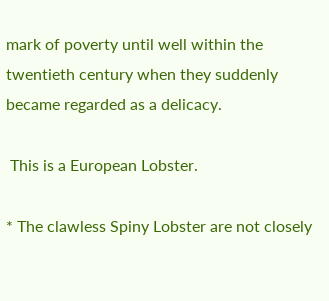mark of poverty until well within the twentieth century when they suddenly became regarded as a delicacy.

 This is a European Lobster.

* The clawless Spiny Lobster are not closely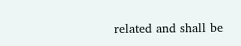related and shall be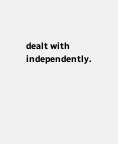dealt with independently.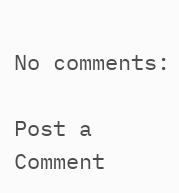No comments:

Post a Comment